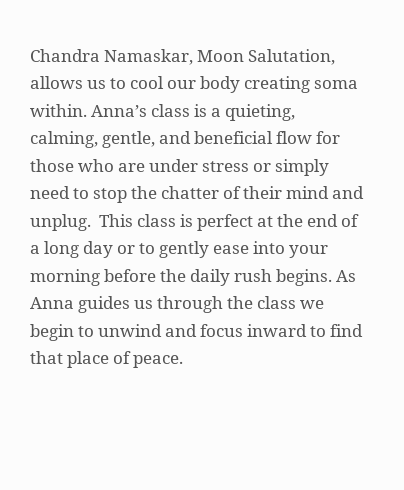Chandra Namaskar, Moon Salutation, allows us to cool our body creating soma within. Anna’s class is a quieting, calming, gentle, and beneficial flow for those who are under stress or simply need to stop the chatter of their mind and unplug.  This class is perfect at the end of a long day or to gently ease into your morning before the daily rush begins. As Anna guides us through the class we begin to unwind and focus inward to find that place of peace.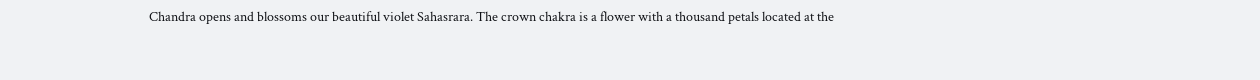Chandra opens and blossoms our beautiful violet Sahasrara. The crown chakra is a flower with a thousand petals located at the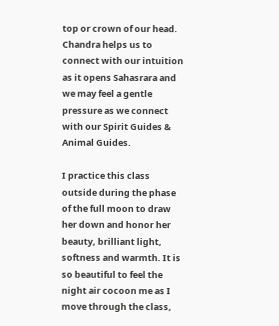top or crown of our head. Chandra helps us to connect with our intuition as it opens Sahasrara and we may feel a gentle pressure as we connect with our Spirit Guides & Animal Guides.

I practice this class outside during the phase of the full moon to draw her down and honor her beauty, brilliant light, softness and warmth. It is so beautiful to feel the night air cocoon me as I move through the class,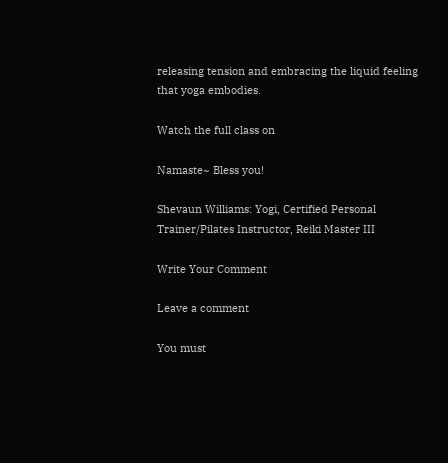releasing tension and embracing the liquid feeling that yoga embodies.

Watch the full class on

Namaste~ Bless you!

Shevaun Williams: Yogi, Certified Personal Trainer/Pilates Instructor, Reiki Master III

Write Your Comment

Leave a comment

You must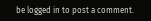be logged in to post a comment.